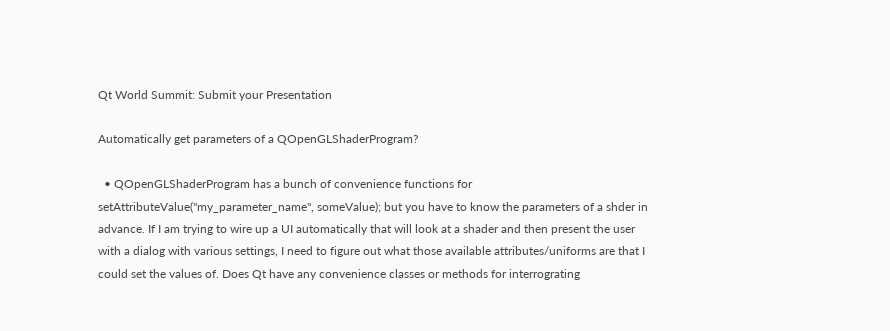Qt World Summit: Submit your Presentation

Automatically get parameters of a QOpenGLShaderProgram?

  • QOpenGLShaderProgram has a bunch of convenience functions for setAttributeValue("my_parameter_name", someValue); but you have to know the parameters of a shder in advance. If I am trying to wire up a UI automatically that will look at a shader and then present the user with a dialog with various settings, I need to figure out what those available attributes/uniforms are that I could set the values of. Does Qt have any convenience classes or methods for interrograting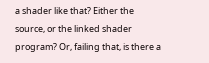a shader like that? Either the source, or the linked shader program? Or, failing that, is there a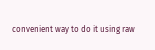convenient way to do it using raw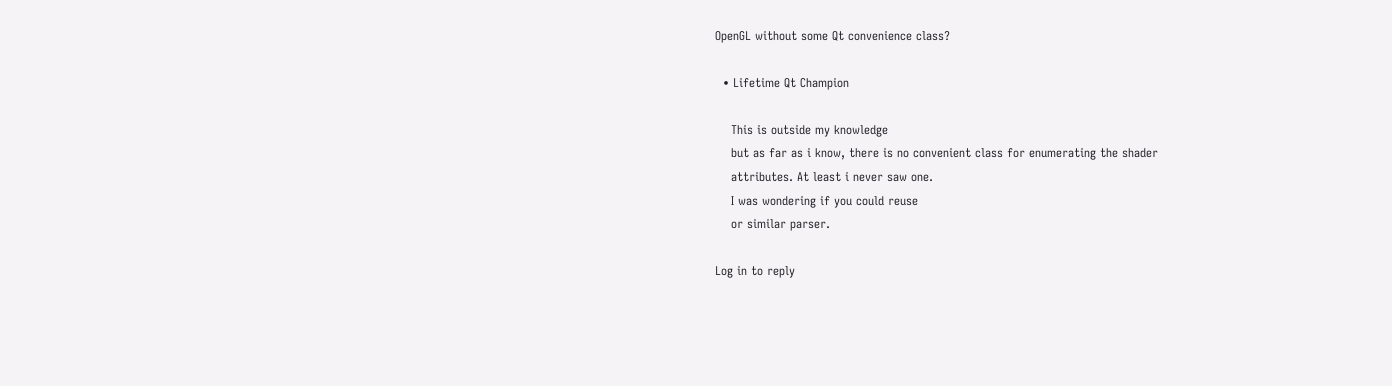OpenGL without some Qt convenience class?

  • Lifetime Qt Champion

    This is outside my knowledge
    but as far as i know, there is no convenient class for enumerating the shader
    attributes. At least i never saw one.
    I was wondering if you could reuse
    or similar parser.

Log in to reply